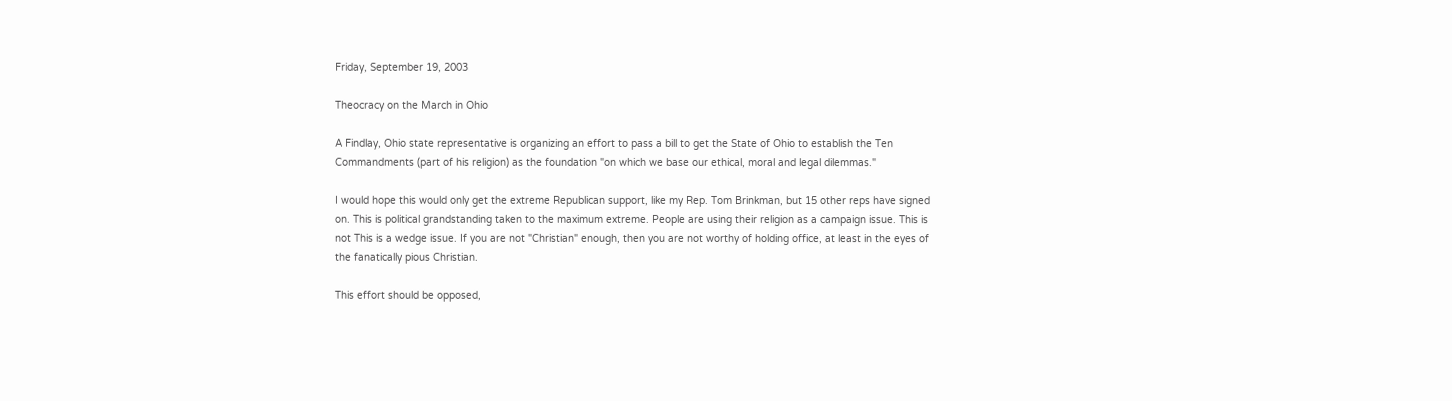Friday, September 19, 2003

Theocracy on the March in Ohio

A Findlay, Ohio state representative is organizing an effort to pass a bill to get the State of Ohio to establish the Ten Commandments (part of his religion) as the foundation "on which we base our ethical, moral and legal dilemmas."

I would hope this would only get the extreme Republican support, like my Rep. Tom Brinkman, but 15 other reps have signed on. This is political grandstanding taken to the maximum extreme. People are using their religion as a campaign issue. This is not This is a wedge issue. If you are not "Christian" enough, then you are not worthy of holding office, at least in the eyes of the fanatically pious Christian.

This effort should be opposed,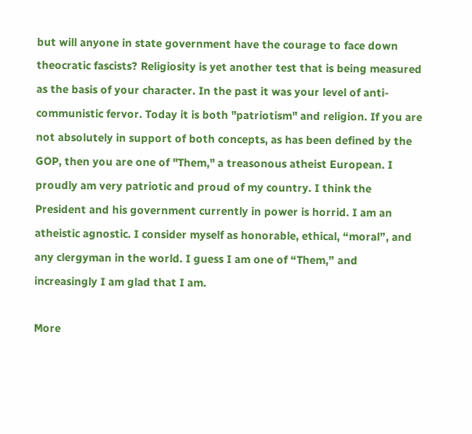but will anyone in state government have the courage to face down theocratic fascists? Religiosity is yet another test that is being measured as the basis of your character. In the past it was your level of anti-communistic fervor. Today it is both "patriotism" and religion. If you are not absolutely in support of both concepts, as has been defined by the GOP, then you are one of "Them," a treasonous atheist European. I proudly am very patriotic and proud of my country. I think the President and his government currently in power is horrid. I am an atheistic agnostic. I consider myself as honorable, ethical, “moral”, and any clergyman in the world. I guess I am one of “Them,” and increasingly I am glad that I am.

More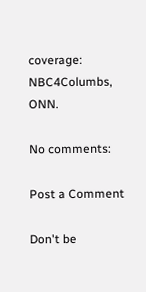coverage: NBC4Columbs, ONN.

No comments:

Post a Comment

Don't be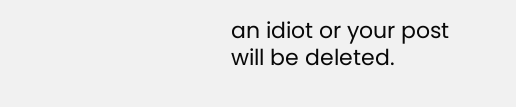an idiot or your post will be deleted.